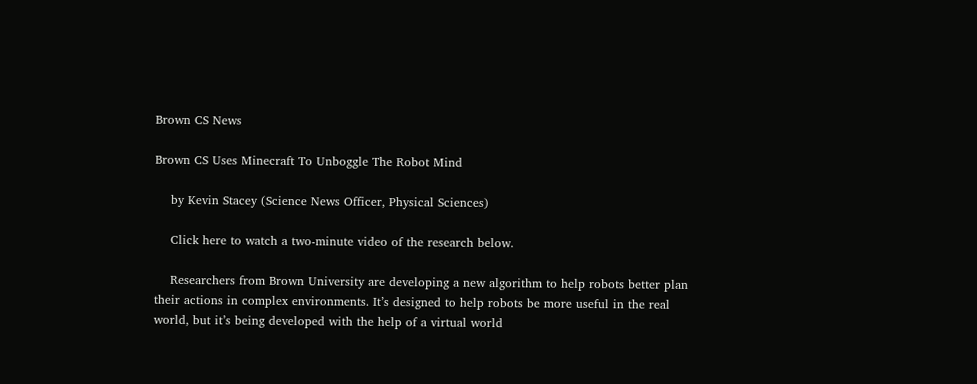Brown CS News

Brown CS Uses Minecraft To Unboggle The Robot Mind

    by Kevin Stacey (Science News Officer, Physical Sciences)

    Click here to watch a two-minute video of the research below.

    Researchers from Brown University are developing a new algorithm to help robots better plan their actions in complex environments. It’s designed to help robots be more useful in the real world, but it’s being developed with the help of a virtual world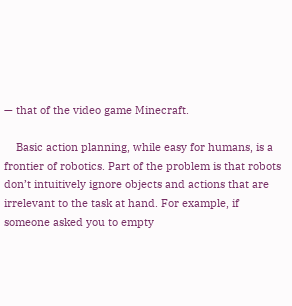— that of the video game Minecraft.

    Basic action planning, while easy for humans, is a frontier of robotics. Part of the problem is that robots don’t intuitively ignore objects and actions that are irrelevant to the task at hand. For example, if someone asked you to empty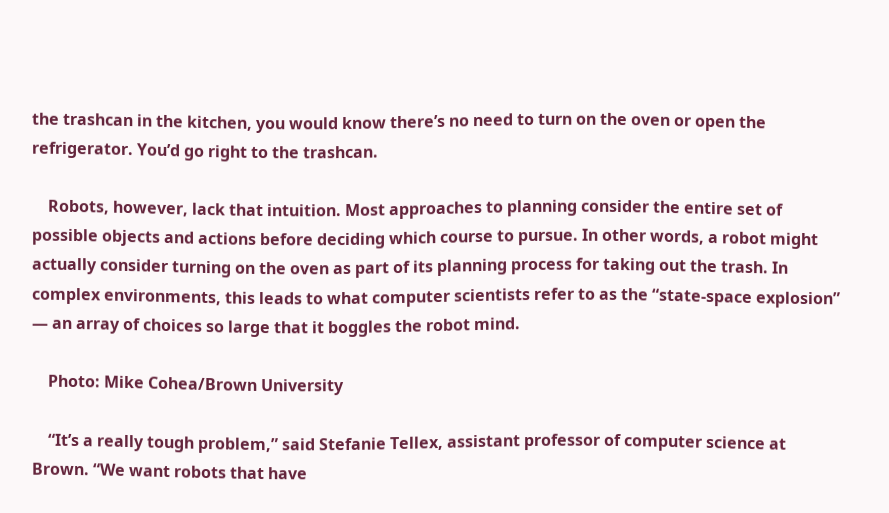the trashcan in the kitchen, you would know there’s no need to turn on the oven or open the refrigerator. You’d go right to the trashcan.

    Robots, however, lack that intuition. Most approaches to planning consider the entire set of possible objects and actions before deciding which course to pursue. In other words, a robot might actually consider turning on the oven as part of its planning process for taking out the trash. In complex environments, this leads to what computer scientists refer to as the “state-space explosion” — an array of choices so large that it boggles the robot mind.

    Photo: Mike Cohea/Brown University

    “It’s a really tough problem,” said Stefanie Tellex, assistant professor of computer science at Brown. “We want robots that have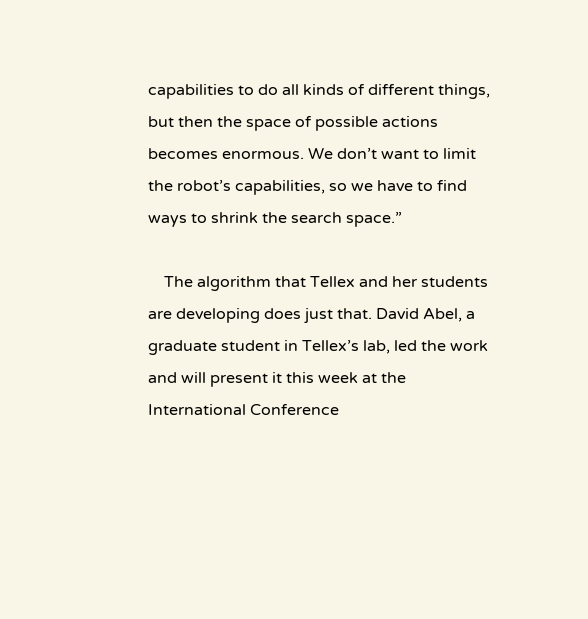capabilities to do all kinds of different things, but then the space of possible actions becomes enormous. We don’t want to limit the robot’s capabilities, so we have to find ways to shrink the search space.”

    The algorithm that Tellex and her students are developing does just that. David Abel, a graduate student in Tellex’s lab, led the work and will present it this week at the International Conference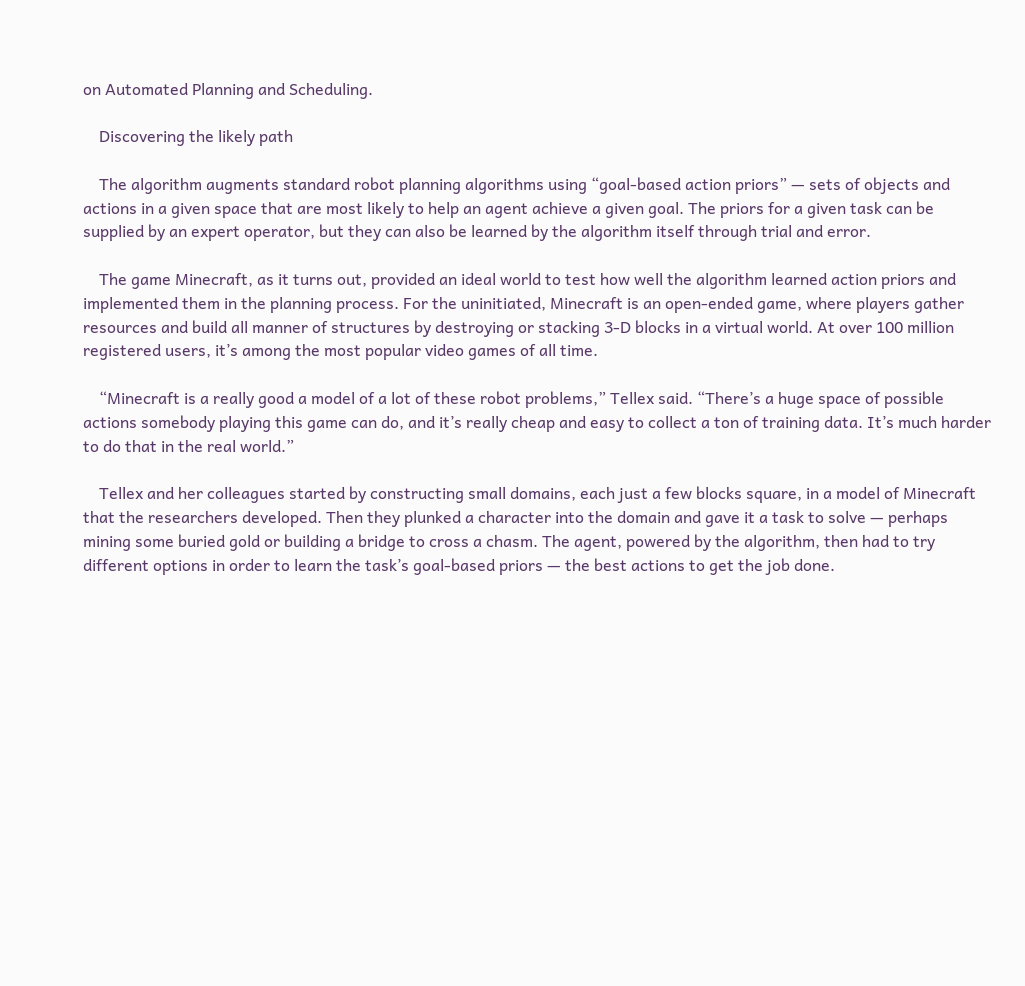on Automated Planning and Scheduling.

    Discovering the likely path

    The algorithm augments standard robot planning algorithms using “goal-based action priors” — sets of objects and actions in a given space that are most likely to help an agent achieve a given goal. The priors for a given task can be supplied by an expert operator, but they can also be learned by the algorithm itself through trial and error.

    The game Minecraft, as it turns out, provided an ideal world to test how well the algorithm learned action priors and implemented them in the planning process. For the uninitiated, Minecraft is an open-ended game, where players gather resources and build all manner of structures by destroying or stacking 3-D blocks in a virtual world. At over 100 million registered users, it’s among the most popular video games of all time.

    “Minecraft is a really good a model of a lot of these robot problems,” Tellex said. “There’s a huge space of possible actions somebody playing this game can do, and it’s really cheap and easy to collect a ton of training data. It’s much harder to do that in the real world.”

    Tellex and her colleagues started by constructing small domains, each just a few blocks square, in a model of Minecraft that the researchers developed. Then they plunked a character into the domain and gave it a task to solve — perhaps mining some buried gold or building a bridge to cross a chasm. The agent, powered by the algorithm, then had to try different options in order to learn the task’s goal-based priors — the best actions to get the job done.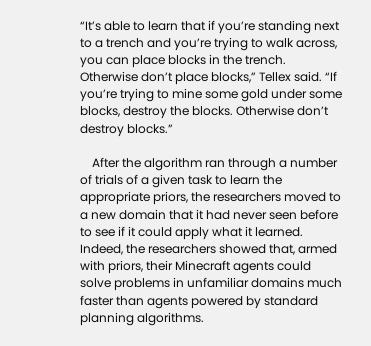“It’s able to learn that if you’re standing next to a trench and you’re trying to walk across, you can place blocks in the trench. Otherwise don’t place blocks,” Tellex said. “If you’re trying to mine some gold under some blocks, destroy the blocks. Otherwise don’t destroy blocks.”

    After the algorithm ran through a number of trials of a given task to learn the appropriate priors, the researchers moved to a new domain that it had never seen before to see if it could apply what it learned. Indeed, the researchers showed that, armed with priors, their Minecraft agents could solve problems in unfamiliar domains much faster than agents powered by standard planning algorithms.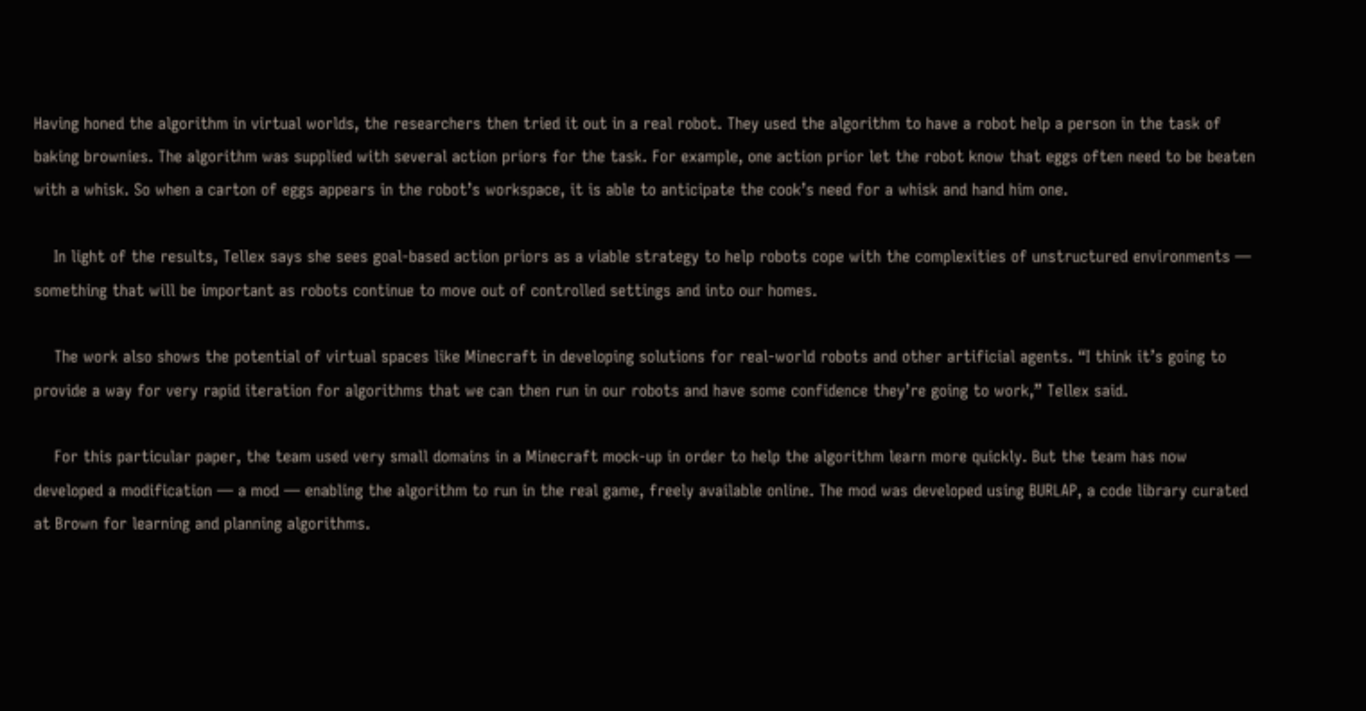Having honed the algorithm in virtual worlds, the researchers then tried it out in a real robot. They used the algorithm to have a robot help a person in the task of baking brownies. The algorithm was supplied with several action priors for the task. For example, one action prior let the robot know that eggs often need to be beaten with a whisk. So when a carton of eggs appears in the robot’s workspace, it is able to anticipate the cook’s need for a whisk and hand him one.

    In light of the results, Tellex says she sees goal-based action priors as a viable strategy to help robots cope with the complexities of unstructured environments — something that will be important as robots continue to move out of controlled settings and into our homes.

    The work also shows the potential of virtual spaces like Minecraft in developing solutions for real-world robots and other artificial agents. “I think it’s going to provide a way for very rapid iteration for algorithms that we can then run in our robots and have some confidence they’re going to work,” Tellex said.

    For this particular paper, the team used very small domains in a Minecraft mock-up in order to help the algorithm learn more quickly. But the team has now developed a modification — a mod — enabling the algorithm to run in the real game, freely available online. The mod was developed using BURLAP, a code library curated at Brown for learning and planning algorithms.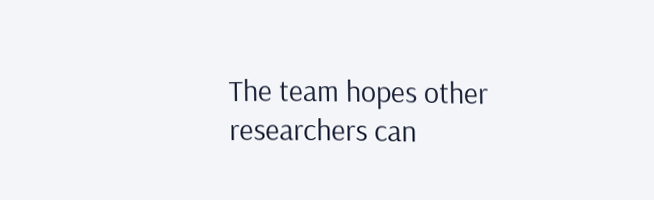The team hopes other researchers can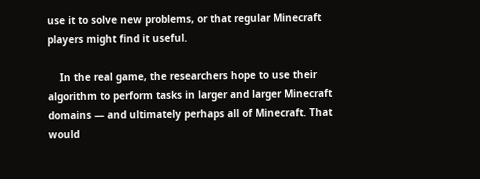use it to solve new problems, or that regular Minecraft players might find it useful.

    In the real game, the researchers hope to use their algorithm to perform tasks in larger and larger Minecraft domains — and ultimately perhaps all of Minecraft. That would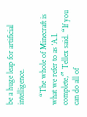be a huge leap for artificial intelligence.

    “The whole of Minecraft is what we refer to as ‘A.I. complete,’” Tellex said. “If you can do all of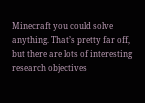Minecraft you could solve anything. That’s pretty far off, but there are lots of interesting research objectives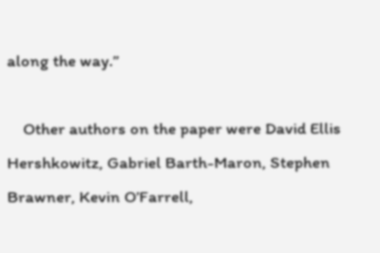along the way.”

    Other authors on the paper were David Ellis Hershkowitz, Gabriel Barth-Maron, Stephen Brawner, Kevin O’Farrell,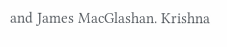and James MacGlashan. Krishna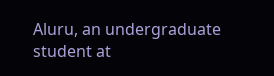Aluru, an undergraduate student at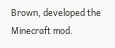Brown, developed the Minecraft mod.